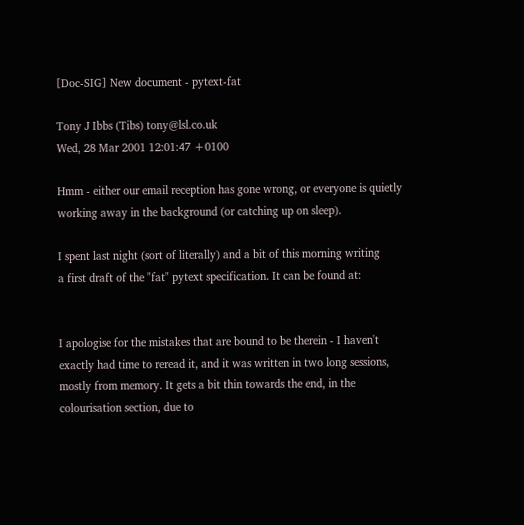[Doc-SIG] New document - pytext-fat

Tony J Ibbs (Tibs) tony@lsl.co.uk
Wed, 28 Mar 2001 12:01:47 +0100

Hmm - either our email reception has gone wrong, or everyone is quietly
working away in the background (or catching up on sleep).

I spent last night (sort of literally) and a bit of this morning writing
a first draft of the "fat" pytext specification. It can be found at:


I apologise for the mistakes that are bound to be therein - I haven't
exactly had time to reread it, and it was written in two long sessions,
mostly from memory. It gets a bit thin towards the end, in the
colourisation section, due to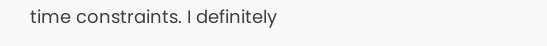time constraints. I definitely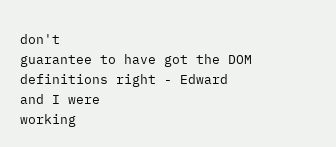don't
guarantee to have got the DOM definitions right - Edward and I were
working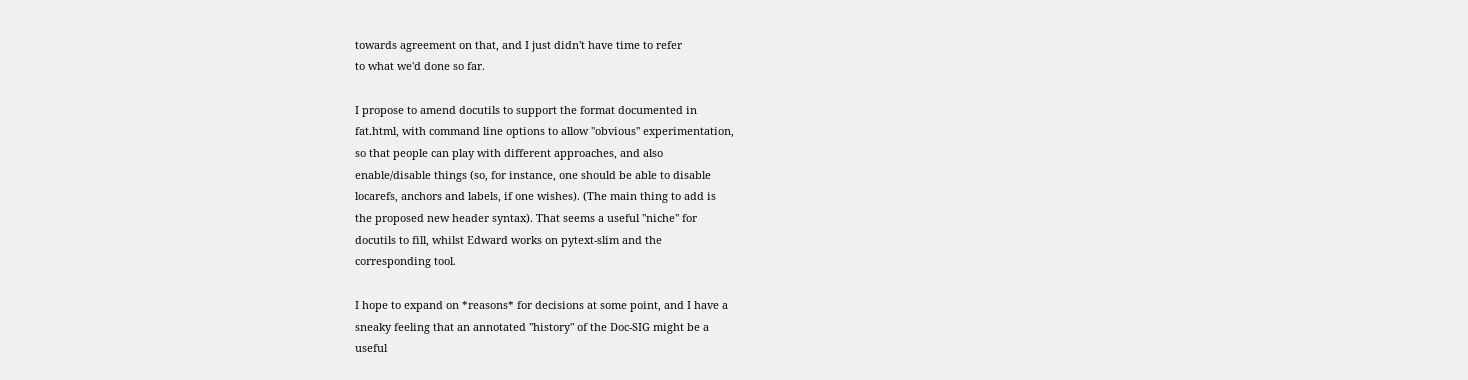towards agreement on that, and I just didn't have time to refer
to what we'd done so far.

I propose to amend docutils to support the format documented in
fat.html, with command line options to allow "obvious" experimentation,
so that people can play with different approaches, and also
enable/disable things (so, for instance, one should be able to disable
locarefs, anchors and labels, if one wishes). (The main thing to add is
the proposed new header syntax). That seems a useful "niche" for
docutils to fill, whilst Edward works on pytext-slim and the
corresponding tool.

I hope to expand on *reasons* for decisions at some point, and I have a
sneaky feeling that an annotated "history" of the Doc-SIG might be a
useful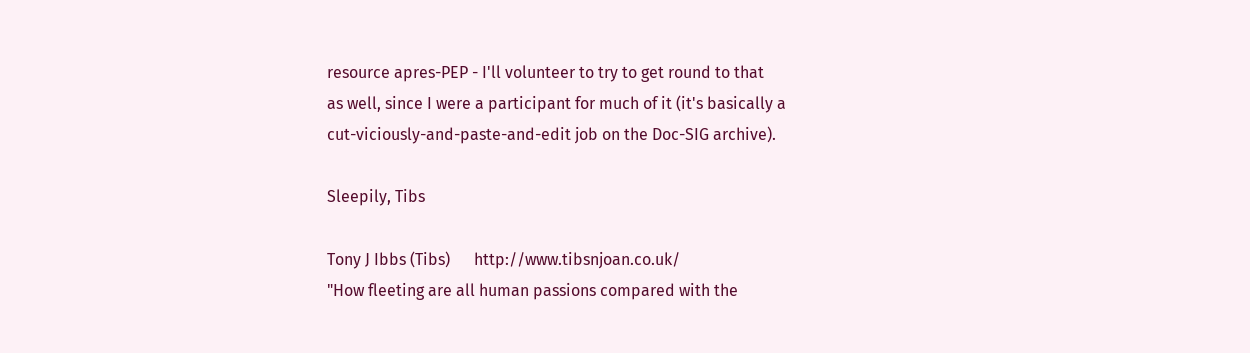resource apres-PEP - I'll volunteer to try to get round to that
as well, since I were a participant for much of it (it's basically a
cut-viciously-and-paste-and-edit job on the Doc-SIG archive).

Sleepily, Tibs

Tony J Ibbs (Tibs)      http://www.tibsnjoan.co.uk/
"How fleeting are all human passions compared with the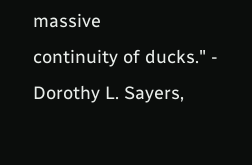massive
continuity of ducks." - Dorothy L. Sayers,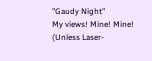"Gaudy Night"
My views! Mine! Mine! (Unless Laser-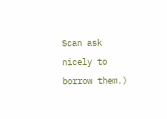Scan ask nicely to borrow them.)